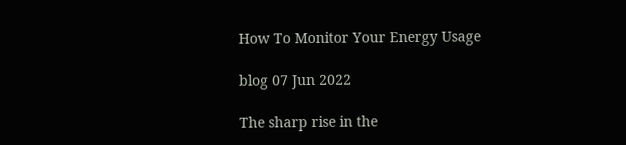How To Monitor Your Energy Usage

blog 07 Jun 2022

The sharp rise in the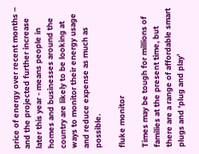price of energy over recent months – and the projected further increase later this year - means people in homes and businesses around the country are likely to be looking at ways to monitor their energy usage and reduce expense as much as possible.

fluke monitor

Times may be tough for millions of families at the present time, but there are a range of affordable smart plugs and ‘plug and play’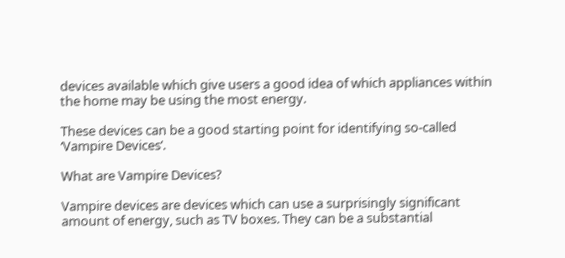devices available which give users a good idea of which appliances within the home may be using the most energy.

These devices can be a good starting point for identifying so-called ‘Vampire Devices’.

What are Vampire Devices?

Vampire devices are devices which can use a surprisingly significant amount of energy, such as TV boxes. They can be a substantial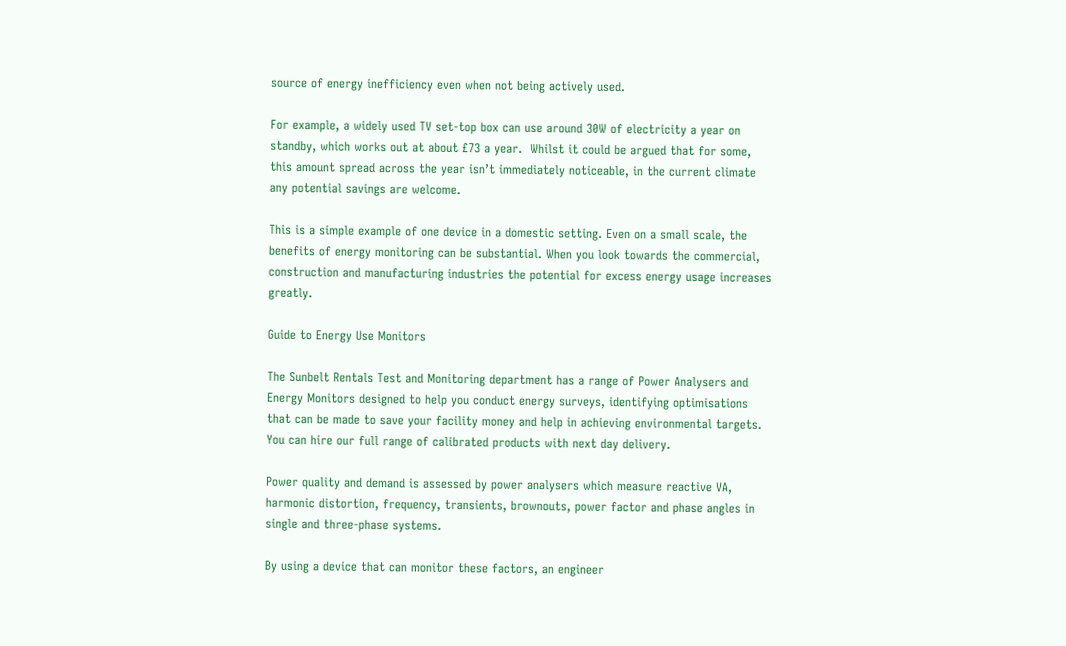source of energy inefficiency even when not being actively used.

For example, a widely used TV set-top box can use around 30W of electricity a year on standby, which works out at about £73 a year.  Whilst it could be argued that for some, this amount spread across the year isn’t immediately noticeable, in the current climate any potential savings are welcome.

This is a simple example of one device in a domestic setting. Even on a small scale, the benefits of energy monitoring can be substantial. When you look towards the commercial, construction and manufacturing industries the potential for excess energy usage increases greatly.

Guide to Energy Use Monitors

The Sunbelt Rentals Test and Monitoring department has a range of Power Analysers and Energy Monitors designed to help you conduct energy surveys, identifying optimisations that can be made to save your facility money and help in achieving environmental targets. You can hire our full range of calibrated products with next day delivery.

Power quality and demand is assessed by power analysers which measure reactive VA, harmonic distortion, frequency, transients, brownouts, power factor and phase angles in single and three-phase systems.

By using a device that can monitor these factors, an engineer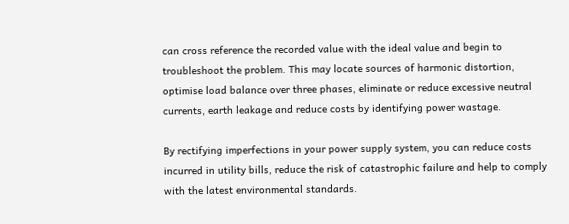can cross reference the recorded value with the ideal value and begin to troubleshoot the problem. This may locate sources of harmonic distortion, optimise load balance over three phases, eliminate or reduce excessive neutral currents, earth leakage and reduce costs by identifying power wastage.

By rectifying imperfections in your power supply system, you can reduce costs incurred in utility bills, reduce the risk of catastrophic failure and help to comply with the latest environmental standards.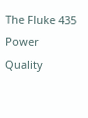The Fluke 435 Power Quality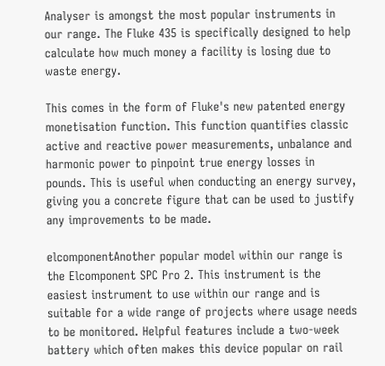Analyser is amongst the most popular instruments in our range. The Fluke 435 is specifically designed to help calculate how much money a facility is losing due to waste energy.

This comes in the form of Fluke's new patented energy monetisation function. This function quantifies classic active and reactive power measurements, unbalance and harmonic power to pinpoint true energy losses in pounds. This is useful when conducting an energy survey, giving you a concrete figure that can be used to justify any improvements to be made.

elcomponentAnother popular model within our range is the Elcomponent SPC Pro 2. This instrument is the easiest instrument to use within our range and is suitable for a wide range of projects where usage needs to be monitored. Helpful features include a two-week battery which often makes this device popular on rail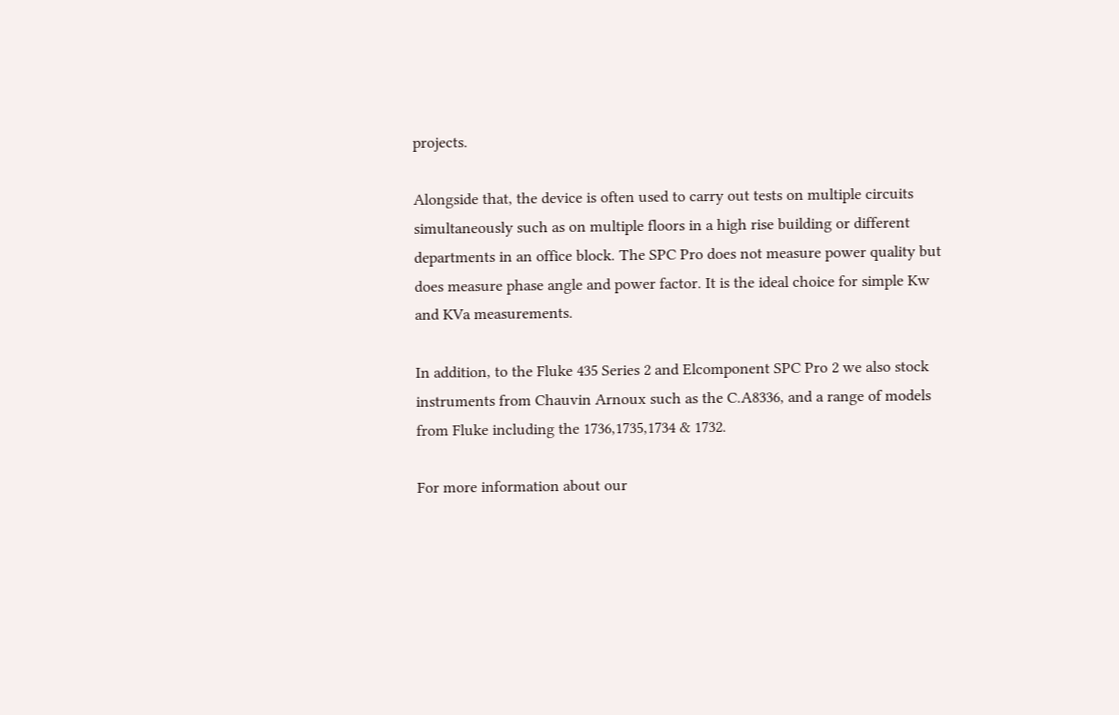projects.

Alongside that, the device is often used to carry out tests on multiple circuits simultaneously such as on multiple floors in a high rise building or different departments in an office block. The SPC Pro does not measure power quality but does measure phase angle and power factor. It is the ideal choice for simple Kw and KVa measurements.

In addition, to the Fluke 435 Series 2 and Elcomponent SPC Pro 2 we also stock instruments from Chauvin Arnoux such as the C.A8336, and a range of models from Fluke including the 1736,1735,1734 & 1732.

For more information about our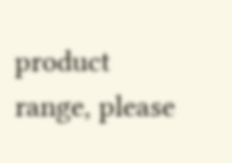product range, please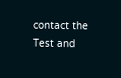contact the Test and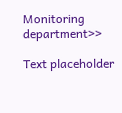Monitoring department>>

Text placeholder